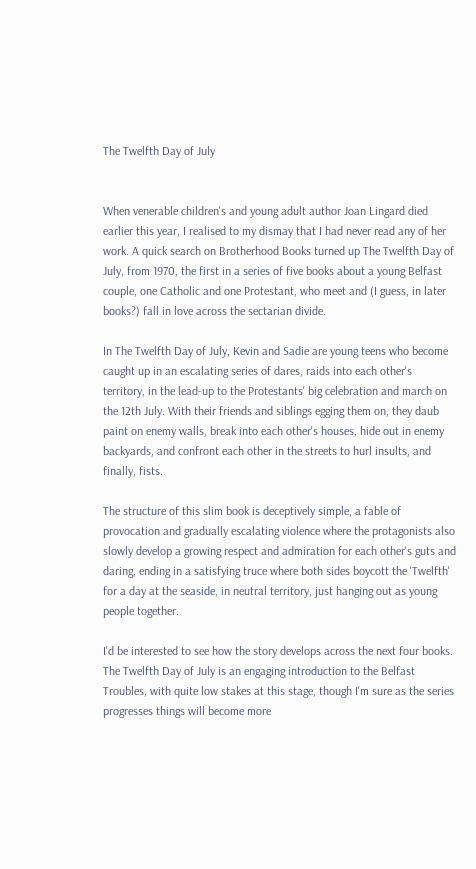The Twelfth Day of July


When venerable children's and young adult author Joan Lingard died earlier this year, I realised to my dismay that I had never read any of her work. A quick search on Brotherhood Books turned up The Twelfth Day of July, from 1970, the first in a series of five books about a young Belfast couple, one Catholic and one Protestant, who meet and (I guess, in later books?) fall in love across the sectarian divide.

In The Twelfth Day of July, Kevin and Sadie are young teens who become caught up in an escalating series of dares, raids into each other's territory, in the lead-up to the Protestants' big celebration and march on the 12th July. With their friends and siblings egging them on, they daub paint on enemy walls, break into each other's houses, hide out in enemy backyards, and confront each other in the streets to hurl insults, and finally, fists.

The structure of this slim book is deceptively simple, a fable of provocation and gradually escalating violence where the protagonists also slowly develop a growing respect and admiration for each other's guts and daring, ending in a satisfying truce where both sides boycott the 'Twelfth' for a day at the seaside, in neutral territory, just hanging out as young people together.

I'd be interested to see how the story develops across the next four books. The Twelfth Day of July is an engaging introduction to the Belfast Troubles, with quite low stakes at this stage, though I'm sure as the series progresses things will become more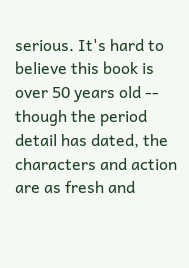serious. It's hard to believe this book is over 50 years old -- though the period detail has dated, the characters and action are as fresh and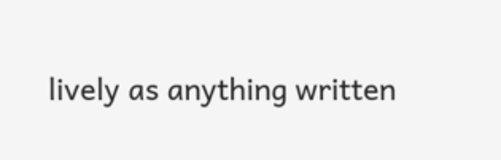lively as anything written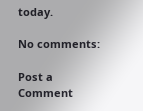today.

No comments:

Post a Comment